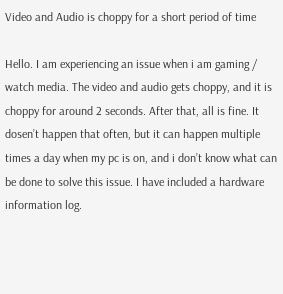Video and Audio is choppy for a short period of time

Hello. I am experiencing an issue when i am gaming / watch media. The video and audio gets choppy, and it is choppy for around 2 seconds. After that, all is fine. It dosen’t happen that often, but it can happen multiple times a day when my pc is on, and i don’t know what can be done to solve this issue. I have included a hardware information log.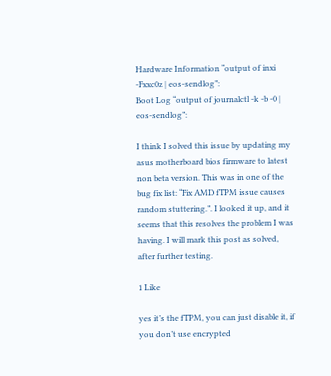Hardware Information “output of inxi -Fxxc0z | eos-sendlog”:
Boot Log “output of journalctl -k -b -0 | eos-sendlog”:

I think I solved this issue by updating my asus motherboard bios firmware to latest non beta version. This was in one of the bug fix list: “Fix AMD fTPM issue causes random stuttering.”. I looked it up, and it seems that this resolves the problem I was having. I will mark this post as solved, after further testing.

1 Like

yes it’s the fTPM, you can just disable it, if you don’t use encrypted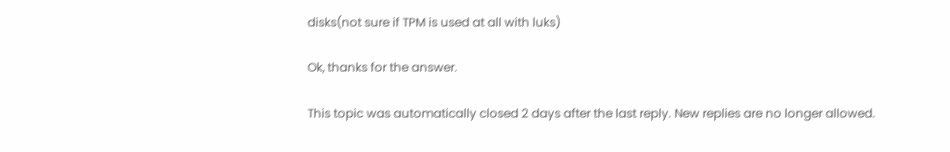disks(not sure if TPM is used at all with luks)

Ok, thanks for the answer.

This topic was automatically closed 2 days after the last reply. New replies are no longer allowed.